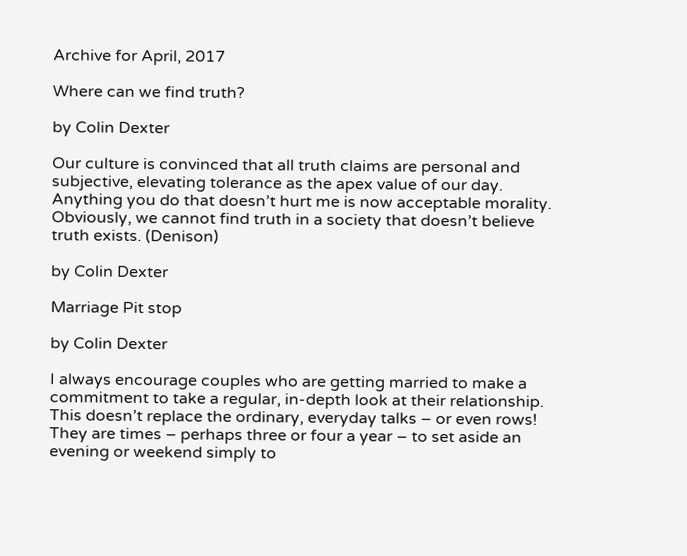Archive for April, 2017

Where can we find truth?

by Colin Dexter

Our culture is convinced that all truth claims are personal and subjective, elevating tolerance as the apex value of our day. Anything you do that doesn’t hurt me is now acceptable morality. Obviously, we cannot find truth in a society that doesn’t believe truth exists. (Denison)

by Colin Dexter

Marriage Pit stop

by Colin Dexter

I always encourage couples who are getting married to make a commitment to take a regular, in-depth look at their relationship. This doesn’t replace the ordinary, everyday talks – or even rows! They are times – perhaps three or four a year – to set aside an evening or weekend simply to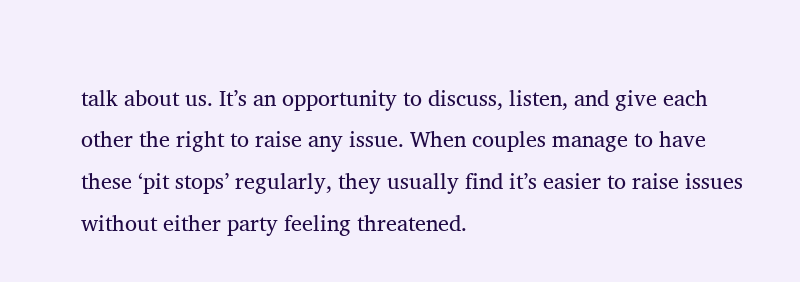talk about us. It’s an opportunity to discuss, listen, and give each other the right to raise any issue. When couples manage to have these ‘pit stops’ regularly, they usually find it’s easier to raise issues without either party feeling threatened.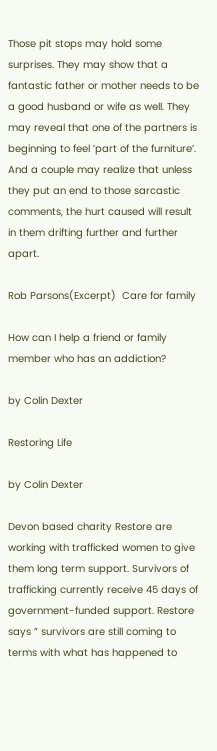Those pit stops may hold some surprises. They may show that a fantastic father or mother needs to be a good husband or wife as well. They may reveal that one of the partners is beginning to feel ’part of the furniture’. And a couple may realize that unless they put an end to those sarcastic comments, the hurt caused will result in them drifting further and further apart.

Rob Parsons(Excerpt)  Care for family

How can I help a friend or family member who has an addiction?

by Colin Dexter

Restoring Life

by Colin Dexter

Devon based charity Restore are working with trafficked women to give them long term support. Survivors of trafficking currently receive 45 days of government-funded support. Restore says ” survivors are still coming to terms with what has happened to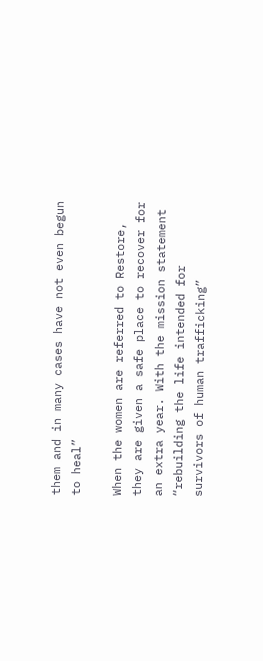them and in many cases have not even begun to heal”

When the women are referred to Restore, they are given a safe place to recover for an extra year. With the mission statement “rebuilding the life intended for survivors of human trafficking”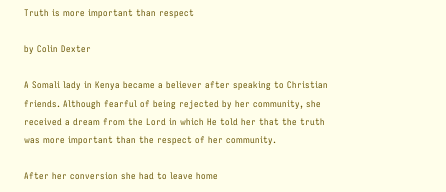Truth is more important than respect

by Colin Dexter

A Somali lady in Kenya became a believer after speaking to Christian friends. Although fearful of being rejected by her community, she received a dream from the Lord in which He told her that the truth was more important than the respect of her community.

After her conversion she had to leave home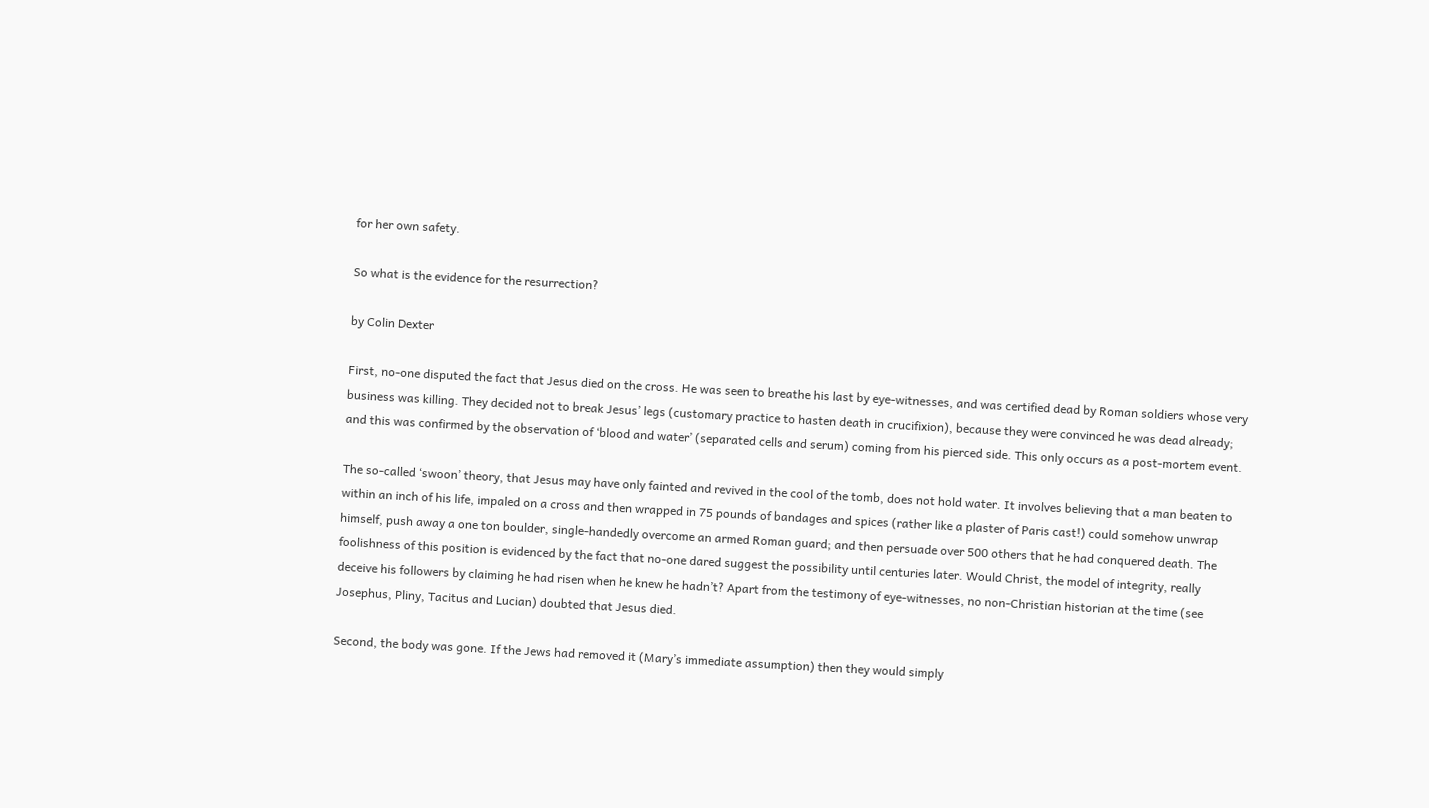for her own safety.

So what is the evidence for the resurrection?

by Colin Dexter

First, no-one disputed the fact that Jesus died on the cross. He was seen to breathe his last by eye-witnesses, and was certified dead by Roman soldiers whose very business was killing. They decided not to break Jesus’ legs (customary practice to hasten death in crucifixion), because they were convinced he was dead already; and this was confirmed by the observation of ‘blood and water’ (separated cells and serum) coming from his pierced side. This only occurs as a post-mortem event.

The so-called ‘swoon’ theory, that Jesus may have only fainted and revived in the cool of the tomb, does not hold water. It involves believing that a man beaten to within an inch of his life, impaled on a cross and then wrapped in 75 pounds of bandages and spices (rather like a plaster of Paris cast!) could somehow unwrap himself, push away a one ton boulder, single-handedly overcome an armed Roman guard; and then persuade over 500 others that he had conquered death. The foolishness of this position is evidenced by the fact that no-one dared suggest the possibility until centuries later. Would Christ, the model of integrity, really deceive his followers by claiming he had risen when he knew he hadn’t? Apart from the testimony of eye-witnesses, no non-Christian historian at the time (see Josephus, Pliny, Tacitus and Lucian) doubted that Jesus died.

Second, the body was gone. If the Jews had removed it (Mary’s immediate assumption) then they would simply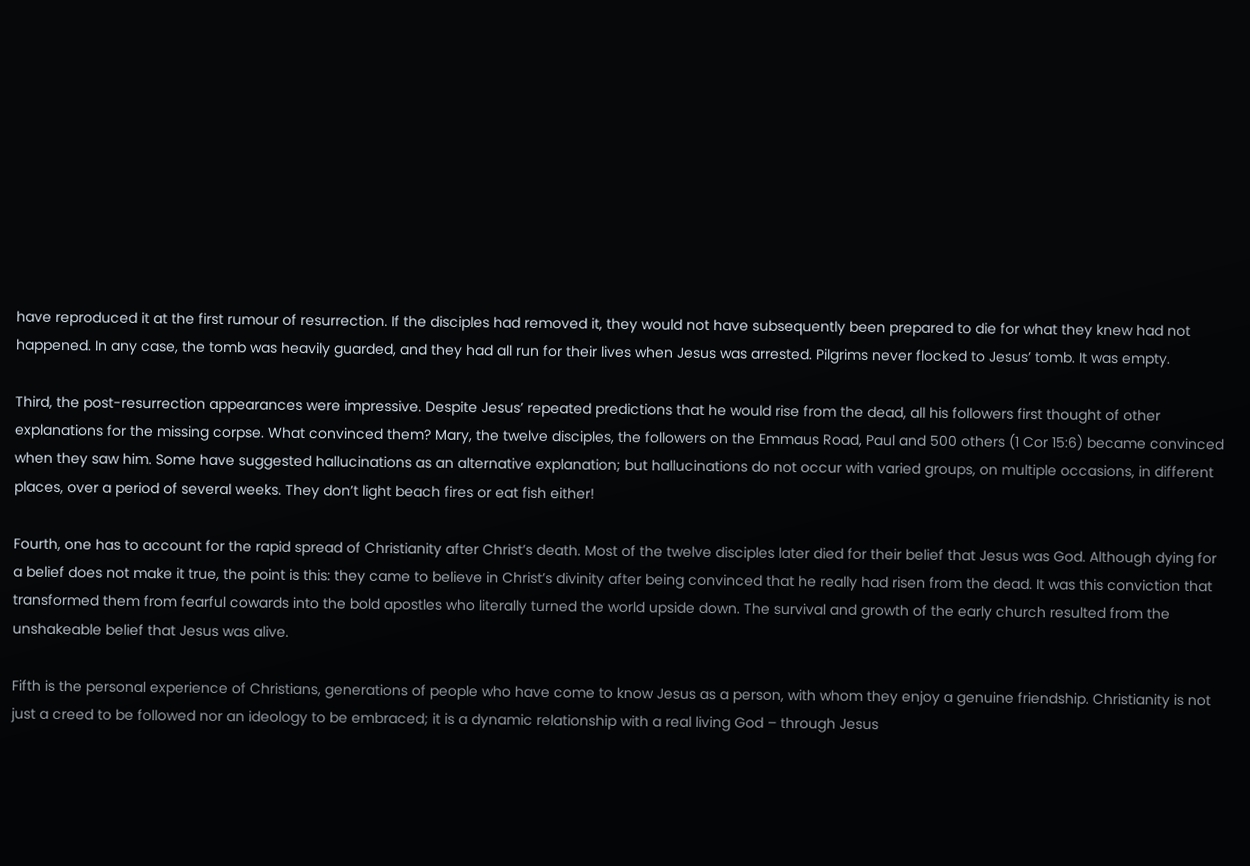have reproduced it at the first rumour of resurrection. If the disciples had removed it, they would not have subsequently been prepared to die for what they knew had not happened. In any case, the tomb was heavily guarded, and they had all run for their lives when Jesus was arrested. Pilgrims never flocked to Jesus’ tomb. It was empty.

Third, the post-resurrection appearances were impressive. Despite Jesus’ repeated predictions that he would rise from the dead, all his followers first thought of other explanations for the missing corpse. What convinced them? Mary, the twelve disciples, the followers on the Emmaus Road, Paul and 500 others (1 Cor 15:6) became convinced when they saw him. Some have suggested hallucinations as an alternative explanation; but hallucinations do not occur with varied groups, on multiple occasions, in different places, over a period of several weeks. They don’t light beach fires or eat fish either!

Fourth, one has to account for the rapid spread of Christianity after Christ’s death. Most of the twelve disciples later died for their belief that Jesus was God. Although dying for a belief does not make it true, the point is this: they came to believe in Christ’s divinity after being convinced that he really had risen from the dead. It was this conviction that transformed them from fearful cowards into the bold apostles who literally turned the world upside down. The survival and growth of the early church resulted from the unshakeable belief that Jesus was alive.

Fifth is the personal experience of Christians, generations of people who have come to know Jesus as a person, with whom they enjoy a genuine friendship. Christianity is not just a creed to be followed nor an ideology to be embraced; it is a dynamic relationship with a real living God – through Jesus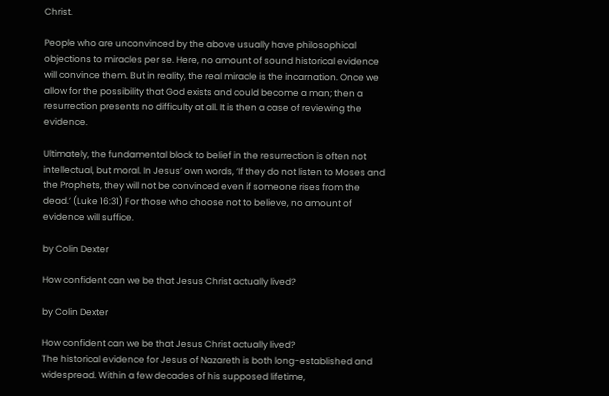Christ.

People who are unconvinced by the above usually have philosophical objections to miracles per se. Here, no amount of sound historical evidence will convince them. But in reality, the real miracle is the incarnation. Once we allow for the possibility that God exists and could become a man; then a resurrection presents no difficulty at all. It is then a case of reviewing the evidence.

Ultimately, the fundamental block to belief in the resurrection is often not intellectual, but moral. In Jesus’ own words, ‘If they do not listen to Moses and the Prophets, they will not be convinced even if someone rises from the dead.’ (Luke 16:31) For those who choose not to believe, no amount of evidence will suffice.

by Colin Dexter

How confident can we be that Jesus Christ actually lived?

by Colin Dexter

How confident can we be that Jesus Christ actually lived?
The historical evidence for Jesus of Nazareth is both long-established and widespread. Within a few decades of his supposed lifetime,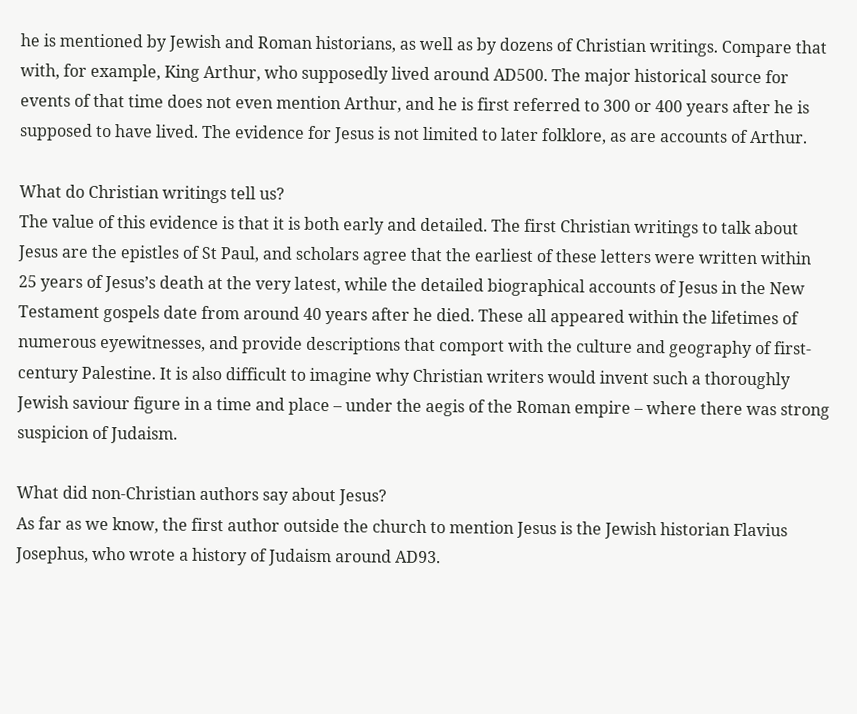he is mentioned by Jewish and Roman historians, as well as by dozens of Christian writings. Compare that with, for example, King Arthur, who supposedly lived around AD500. The major historical source for events of that time does not even mention Arthur, and he is first referred to 300 or 400 years after he is supposed to have lived. The evidence for Jesus is not limited to later folklore, as are accounts of Arthur.

What do Christian writings tell us?
The value of this evidence is that it is both early and detailed. The first Christian writings to talk about Jesus are the epistles of St Paul, and scholars agree that the earliest of these letters were written within 25 years of Jesus’s death at the very latest, while the detailed biographical accounts of Jesus in the New Testament gospels date from around 40 years after he died. These all appeared within the lifetimes of numerous eyewitnesses, and provide descriptions that comport with the culture and geography of first-century Palestine. It is also difficult to imagine why Christian writers would invent such a thoroughly Jewish saviour figure in a time and place – under the aegis of the Roman empire – where there was strong suspicion of Judaism.

What did non-Christian authors say about Jesus?
As far as we know, the first author outside the church to mention Jesus is the Jewish historian Flavius Josephus, who wrote a history of Judaism around AD93.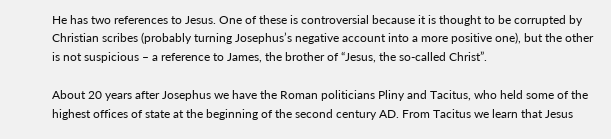He has two references to Jesus. One of these is controversial because it is thought to be corrupted by Christian scribes (probably turning Josephus’s negative account into a more positive one), but the other is not suspicious – a reference to James, the brother of “Jesus, the so-called Christ”.

About 20 years after Josephus we have the Roman politicians Pliny and Tacitus, who held some of the highest offices of state at the beginning of the second century AD. From Tacitus we learn that Jesus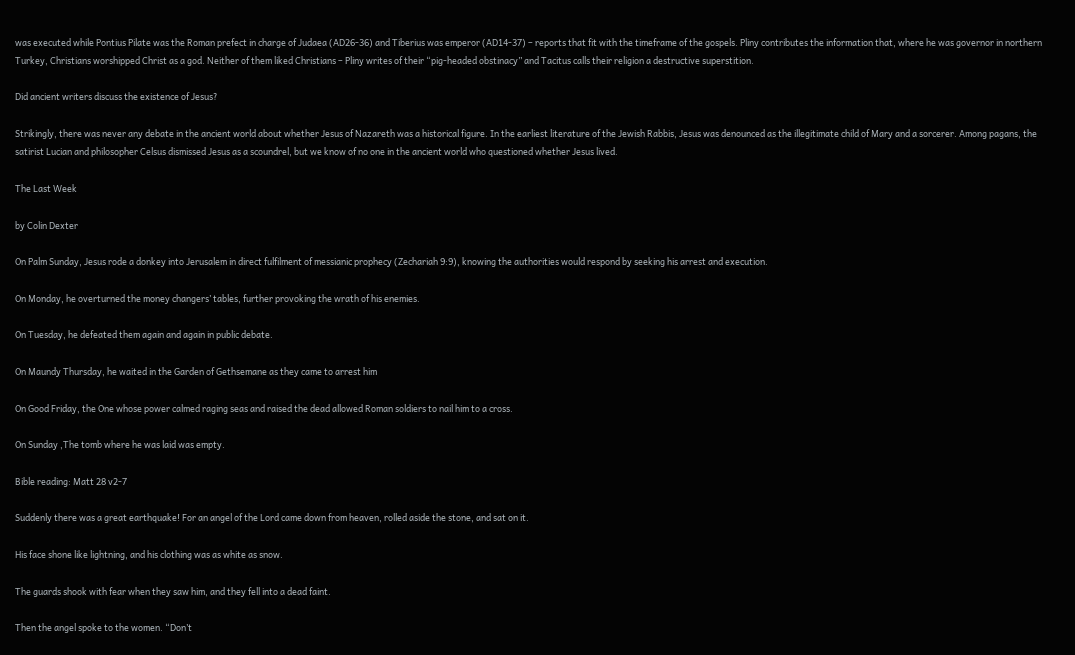was executed while Pontius Pilate was the Roman prefect in charge of Judaea (AD26-36) and Tiberius was emperor (AD14-37) – reports that fit with the timeframe of the gospels. Pliny contributes the information that, where he was governor in northern Turkey, Christians worshipped Christ as a god. Neither of them liked Christians – Pliny writes of their “pig-headed obstinacy” and Tacitus calls their religion a destructive superstition.

Did ancient writers discuss the existence of Jesus?

Strikingly, there was never any debate in the ancient world about whether Jesus of Nazareth was a historical figure. In the earliest literature of the Jewish Rabbis, Jesus was denounced as the illegitimate child of Mary and a sorcerer. Among pagans, the satirist Lucian and philosopher Celsus dismissed Jesus as a scoundrel, but we know of no one in the ancient world who questioned whether Jesus lived.

The Last Week

by Colin Dexter

On Palm Sunday, Jesus rode a donkey into Jerusalem in direct fulfilment of messianic prophecy (Zechariah 9:9), knowing the authorities would respond by seeking his arrest and execution.

On Monday, he overturned the money changers’ tables, further provoking the wrath of his enemies.

On Tuesday, he defeated them again and again in public debate.

On Maundy Thursday, he waited in the Garden of Gethsemane as they came to arrest him

On Good Friday, the One whose power calmed raging seas and raised the dead allowed Roman soldiers to nail him to a cross.

On Sunday ,The tomb where he was laid was empty.

Bible reading: Matt 28 v2-7

Suddenly there was a great earthquake! For an angel of the Lord came down from heaven, rolled aside the stone, and sat on it.

His face shone like lightning, and his clothing was as white as snow.

The guards shook with fear when they saw him, and they fell into a dead faint.

Then the angel spoke to the women. “Don’t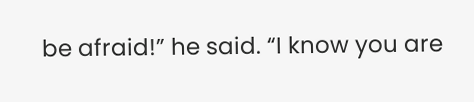be afraid!” he said. “I know you are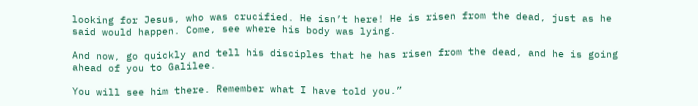looking for Jesus, who was crucified. He isn’t here! He is risen from the dead, just as he said would happen. Come, see where his body was lying.

And now, go quickly and tell his disciples that he has risen from the dead, and he is going ahead of you to Galilee.

You will see him there. Remember what I have told you.”